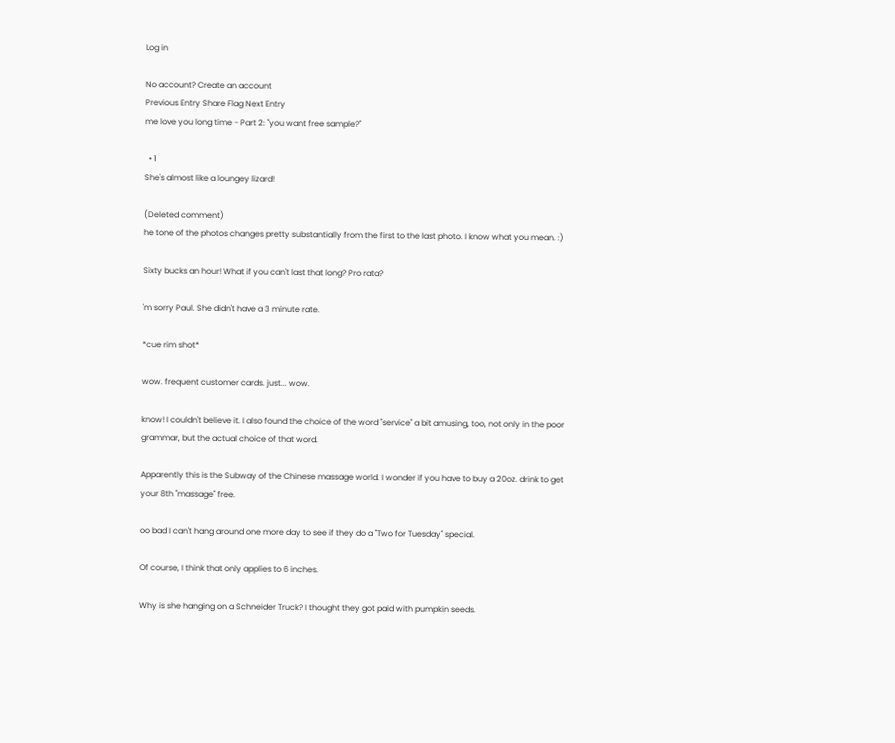Log in

No account? Create an account
Previous Entry Share Flag Next Entry
me love you long time - Part 2: "you want free sample?"

  • 1
She's almost like a loungey lizard!

(Deleted comment)
he tone of the photos changes pretty substantially from the first to the last photo. I know what you mean. :)

Sixty bucks an hour! What if you can't last that long? Pro rata?

'm sorry Paul. She didn't have a 3 minute rate.

*cue rim shot*

wow. frequent customer cards. just... wow.

know! I couldn't believe it. I also found the choice of the word "service" a bit amusing, too, not only in the poor grammar, but the actual choice of that word.

Apparently this is the Subway of the Chinese massage world. I wonder if you have to buy a 20oz. drink to get your 8th "massage" free.

oo bad I can't hang around one more day to see if they do a "Two for Tuesday" special.

Of course, I think that only applies to 6 inches.

Why is she hanging on a Schneider Truck? I thought they got paid with pumpkin seeds.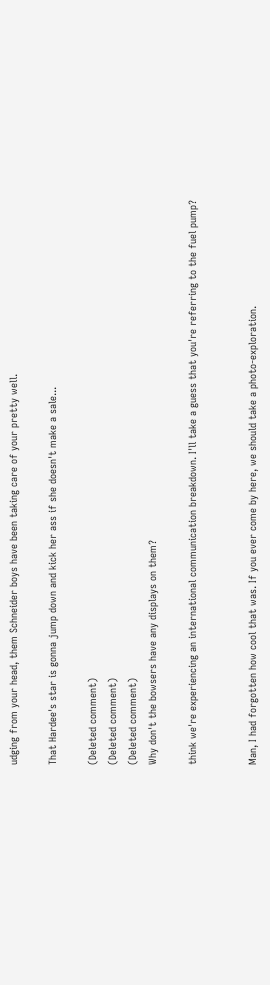udging from your head, them Schneider boys have been taking care of your pretty well.

That Hardee's star is gonna jump down and kick her ass if she doesn't make a sale...

(Deleted comment)
(Deleted comment)
(Deleted comment)
Why don't the bowsers have any displays on them?

think we're experiencing an international communication breakdown. I'll take a guess that you're referring to the fuel pump?


Man, I had forgotten how cool that was. If you ever come by here, we should take a photo-exploration.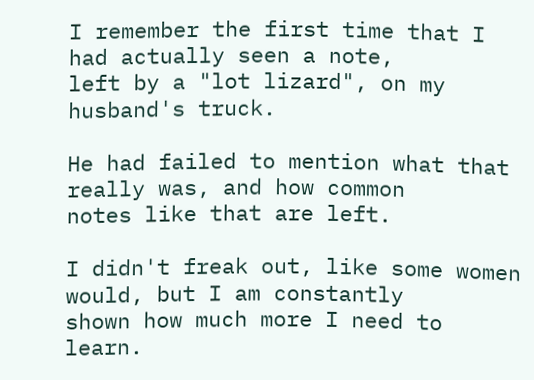I remember the first time that I had actually seen a note,
left by a "lot lizard", on my husband's truck.

He had failed to mention what that really was, and how common
notes like that are left.

I didn't freak out, like some women would, but I am constantly
shown how much more I need to learn.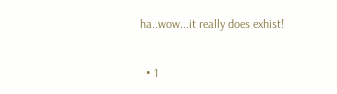ha..wow...it really does exhist!

  • 1